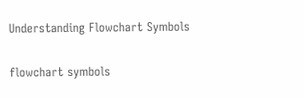Understanding Flowchart Symbols

flowchart symbols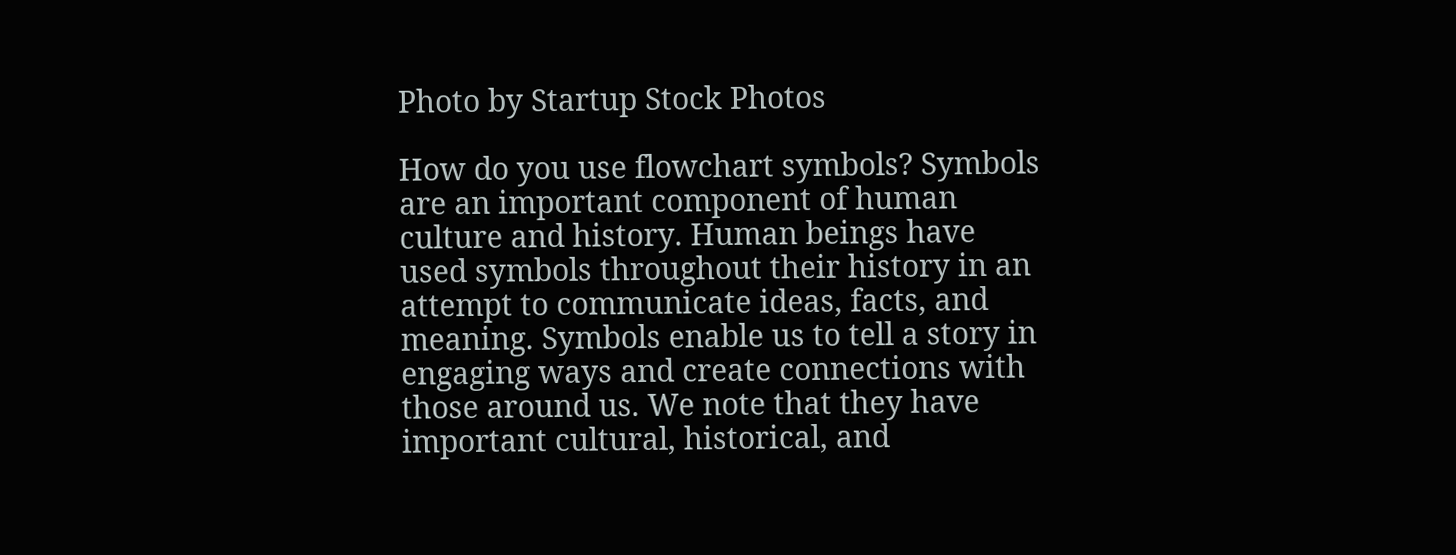Photo by Startup Stock Photos

How do you use flowchart symbols? Symbols are an important component of human culture and history. Human beings have used symbols throughout their history in an attempt to communicate ideas, facts, and meaning. Symbols enable us to tell a story in engaging ways and create connections with those around us. We note that they have important cultural, historical, and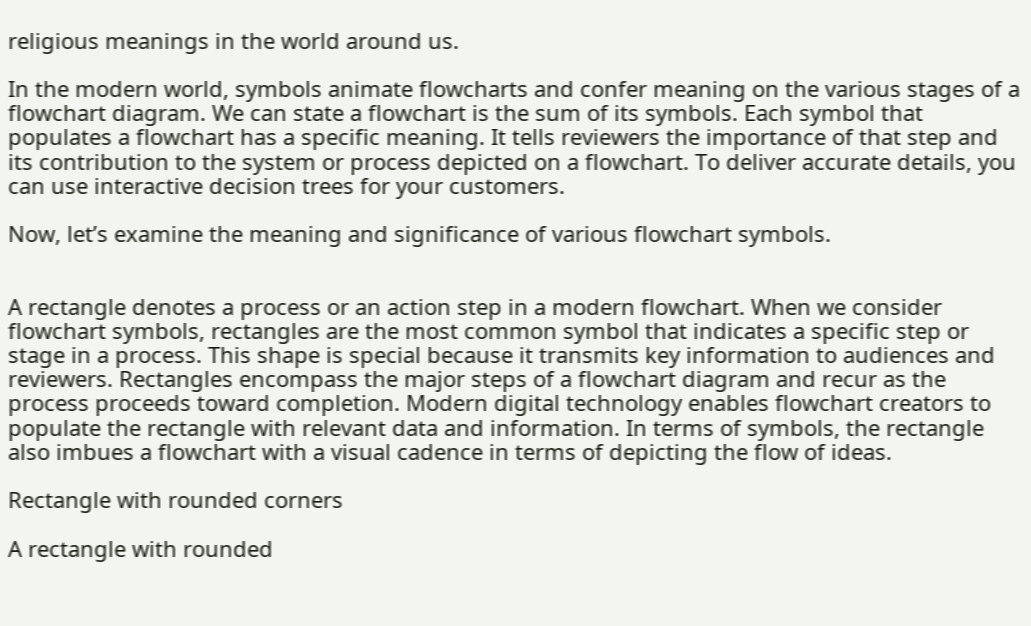religious meanings in the world around us.

In the modern world, symbols animate flowcharts and confer meaning on the various stages of a flowchart diagram. We can state a flowchart is the sum of its symbols. Each symbol that populates a flowchart has a specific meaning. It tells reviewers the importance of that step and its contribution to the system or process depicted on a flowchart. To deliver accurate details, you can use interactive decision trees for your customers.

Now, let’s examine the meaning and significance of various flowchart symbols.


A rectangle denotes a process or an action step in a modern flowchart. When we consider flowchart symbols, rectangles are the most common symbol that indicates a specific step or stage in a process. This shape is special because it transmits key information to audiences and reviewers. Rectangles encompass the major steps of a flowchart diagram and recur as the process proceeds toward completion. Modern digital technology enables flowchart creators to populate the rectangle with relevant data and information. In terms of symbols, the rectangle also imbues a flowchart with a visual cadence in terms of depicting the flow of ideas.

Rectangle with rounded corners

A rectangle with rounded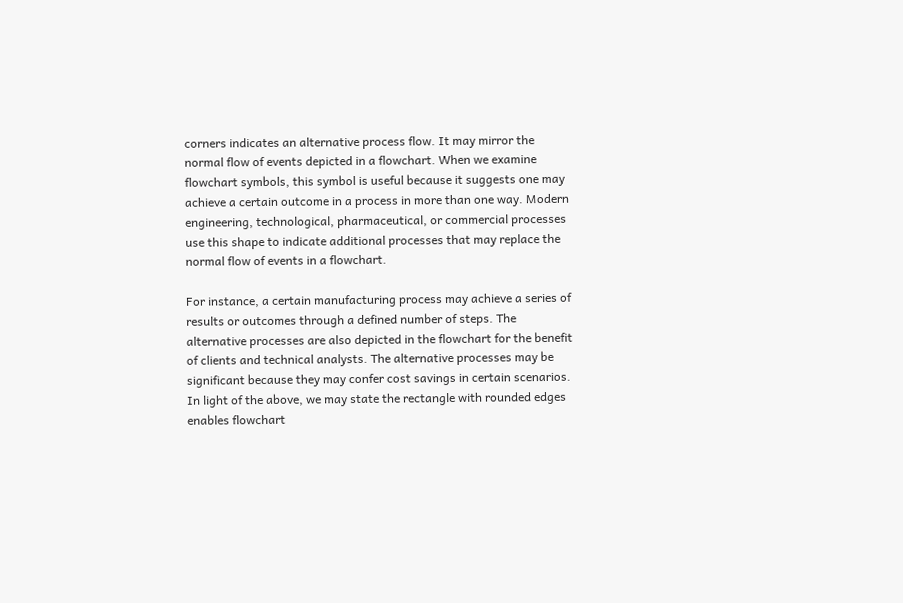corners indicates an alternative process flow. It may mirror the normal flow of events depicted in a flowchart. When we examine flowchart symbols, this symbol is useful because it suggests one may achieve a certain outcome in a process in more than one way. Modern engineering, technological, pharmaceutical, or commercial processes use this shape to indicate additional processes that may replace the normal flow of events in a flowchart.

For instance, a certain manufacturing process may achieve a series of results or outcomes through a defined number of steps. The alternative processes are also depicted in the flowchart for the benefit of clients and technical analysts. The alternative processes may be significant because they may confer cost savings in certain scenarios. In light of the above, we may state the rectangle with rounded edges enables flowchart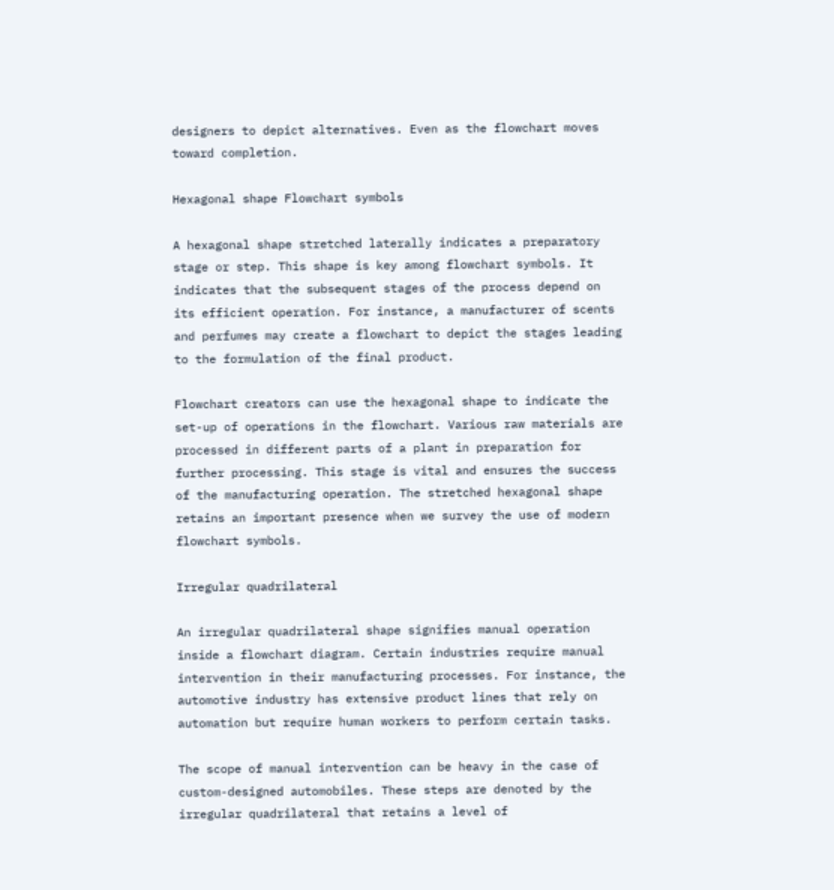designers to depict alternatives. Even as the flowchart moves toward completion.

Hexagonal shape Flowchart symbols

A hexagonal shape stretched laterally indicates a preparatory stage or step. This shape is key among flowchart symbols. It indicates that the subsequent stages of the process depend on its efficient operation. For instance, a manufacturer of scents and perfumes may create a flowchart to depict the stages leading to the formulation of the final product.

Flowchart creators can use the hexagonal shape to indicate the set-up of operations in the flowchart. Various raw materials are processed in different parts of a plant in preparation for further processing. This stage is vital and ensures the success of the manufacturing operation. The stretched hexagonal shape retains an important presence when we survey the use of modern flowchart symbols.

Irregular quadrilateral

An irregular quadrilateral shape signifies manual operation inside a flowchart diagram. Certain industries require manual intervention in their manufacturing processes. For instance, the automotive industry has extensive product lines that rely on automation but require human workers to perform certain tasks.

The scope of manual intervention can be heavy in the case of custom-designed automobiles. These steps are denoted by the irregular quadrilateral that retains a level of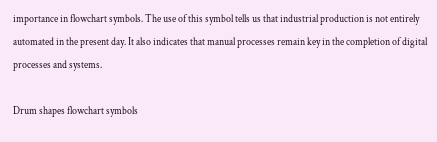importance in flowchart symbols. The use of this symbol tells us that industrial production is not entirely automated in the present day. It also indicates that manual processes remain key in the completion of digital processes and systems.

Drum shapes flowchart symbols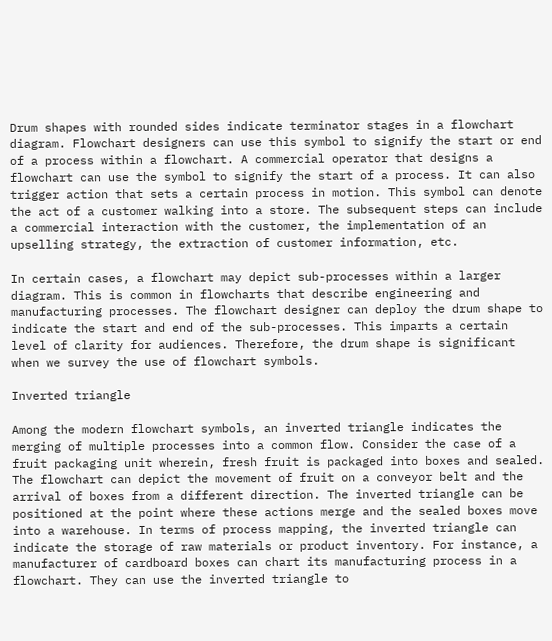Drum shapes with rounded sides indicate terminator stages in a flowchart diagram. Flowchart designers can use this symbol to signify the start or end of a process within a flowchart. A commercial operator that designs a flowchart can use the symbol to signify the start of a process. It can also trigger action that sets a certain process in motion. This symbol can denote the act of a customer walking into a store. The subsequent steps can include a commercial interaction with the customer, the implementation of an upselling strategy, the extraction of customer information, etc.

In certain cases, a flowchart may depict sub-processes within a larger diagram. This is common in flowcharts that describe engineering and manufacturing processes. The flowchart designer can deploy the drum shape to indicate the start and end of the sub-processes. This imparts a certain level of clarity for audiences. Therefore, the drum shape is significant when we survey the use of flowchart symbols.

Inverted triangle

Among the modern flowchart symbols, an inverted triangle indicates the merging of multiple processes into a common flow. Consider the case of a fruit packaging unit wherein, fresh fruit is packaged into boxes and sealed. The flowchart can depict the movement of fruit on a conveyor belt and the arrival of boxes from a different direction. The inverted triangle can be positioned at the point where these actions merge and the sealed boxes move into a warehouse. In terms of process mapping, the inverted triangle can indicate the storage of raw materials or product inventory. For instance, a manufacturer of cardboard boxes can chart its manufacturing process in a flowchart. They can use the inverted triangle to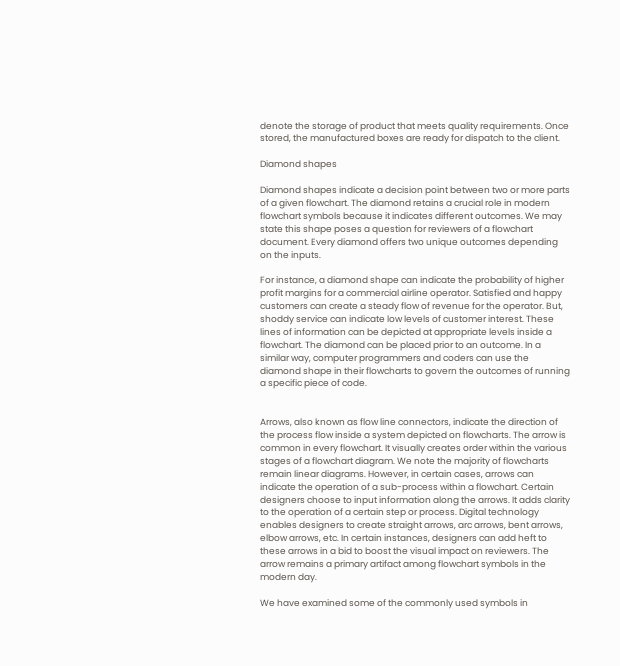denote the storage of product that meets quality requirements. Once stored, the manufactured boxes are ready for dispatch to the client.

Diamond shapes

Diamond shapes indicate a decision point between two or more parts of a given flowchart. The diamond retains a crucial role in modern flowchart symbols because it indicates different outcomes. We may state this shape poses a question for reviewers of a flowchart document. Every diamond offers two unique outcomes depending on the inputs.

For instance, a diamond shape can indicate the probability of higher profit margins for a commercial airline operator. Satisfied and happy customers can create a steady flow of revenue for the operator. But, shoddy service can indicate low levels of customer interest. These lines of information can be depicted at appropriate levels inside a flowchart. The diamond can be placed prior to an outcome. In a similar way, computer programmers and coders can use the diamond shape in their flowcharts to govern the outcomes of running a specific piece of code.


Arrows, also known as flow line connectors, indicate the direction of the process flow inside a system depicted on flowcharts. The arrow is common in every flowchart. It visually creates order within the various stages of a flowchart diagram. We note the majority of flowcharts remain linear diagrams. However, in certain cases, arrows can indicate the operation of a sub-process within a flowchart. Certain designers choose to input information along the arrows. It adds clarity to the operation of a certain step or process. Digital technology enables designers to create straight arrows, arc arrows, bent arrows, elbow arrows, etc. In certain instances, designers can add heft to these arrows in a bid to boost the visual impact on reviewers. The arrow remains a primary artifact among flowchart symbols in the modern day.

We have examined some of the commonly used symbols in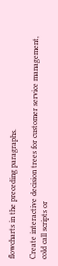flowcharts in the preceding paragraphs.

Create interactive decision trees for customer service management, cold call scripts or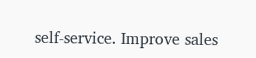self-service. Improve sales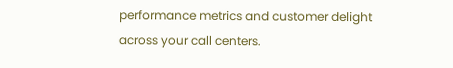performance metrics and customer delight across your call centers.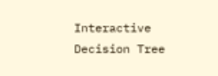Interactive Decision Tree